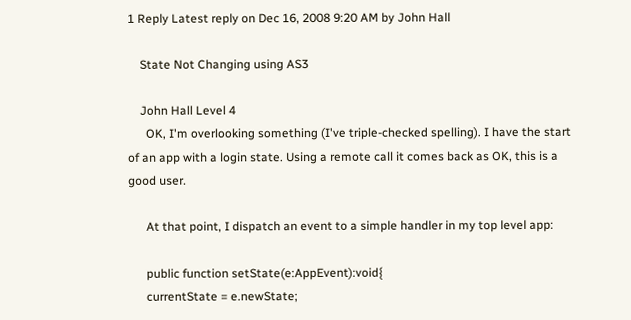1 Reply Latest reply on Dec 16, 2008 9:20 AM by John Hall

    State Not Changing using AS3

    John Hall Level 4
      OK, I'm overlooking something (I've triple-checked spelling). I have the start of an app with a login state. Using a remote call it comes back as OK, this is a good user.

      At that point, I dispatch an event to a simple handler in my top level app:

      public function setState(e:AppEvent):void{
      currentState = e.newState;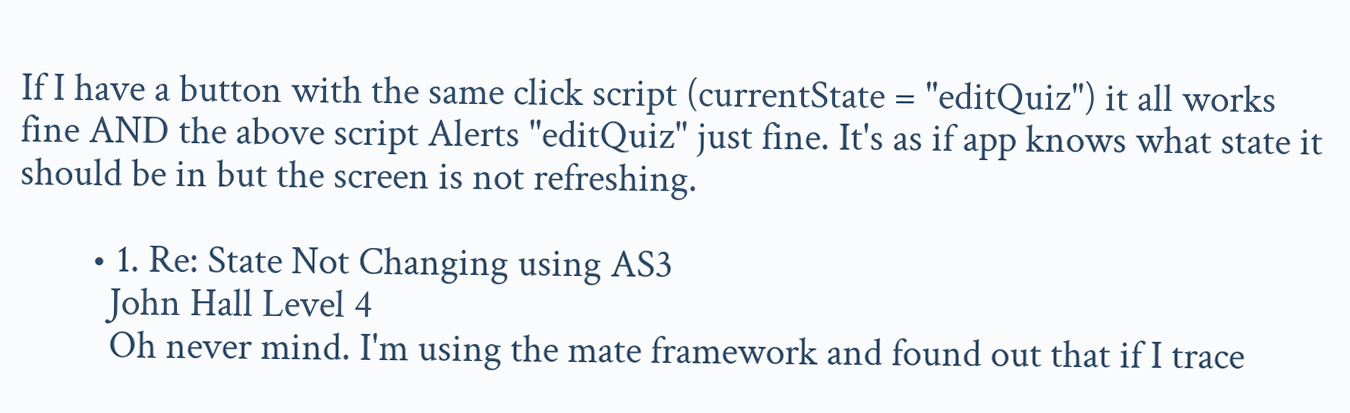If I have a button with the same click script (currentState = "editQuiz") it all works fine AND the above script Alerts "editQuiz" just fine. It's as if app knows what state it should be in but the screen is not refreshing.

        • 1. Re: State Not Changing using AS3
          John Hall Level 4
          Oh never mind. I'm using the mate framework and found out that if I trace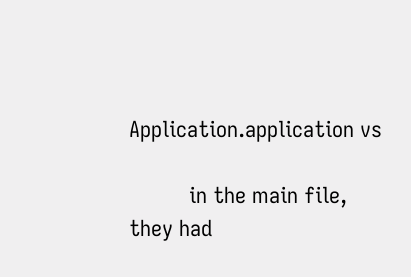Application.application vs

          in the main file, they had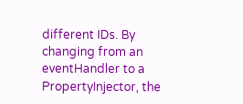different IDs. By changing from an eventHandler to a PropertyInjector, the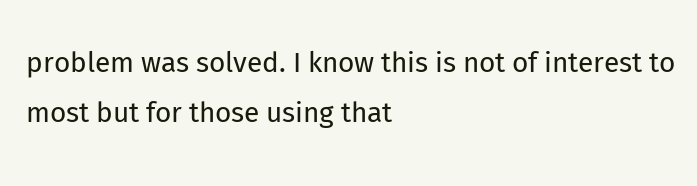problem was solved. I know this is not of interest to most but for those using that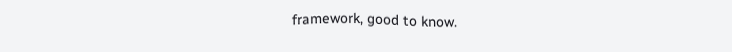framework, good to know.